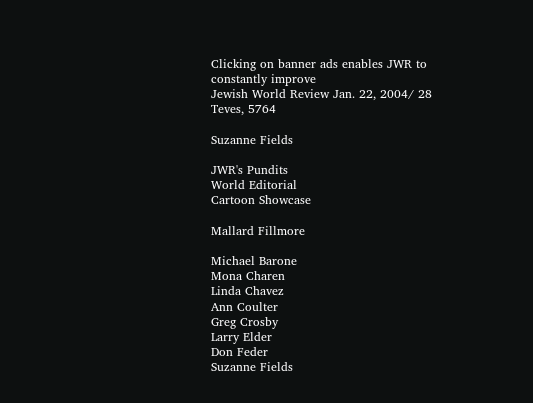Clicking on banner ads enables JWR to constantly improve
Jewish World Review Jan. 22, 2004/ 28 Teves, 5764

Suzanne Fields

JWR's Pundits
World Editorial
Cartoon Showcase

Mallard Fillmore

Michael Barone
Mona Charen
Linda Chavez
Ann Coulter
Greg Crosby
Larry Elder
Don Feder
Suzanne Fields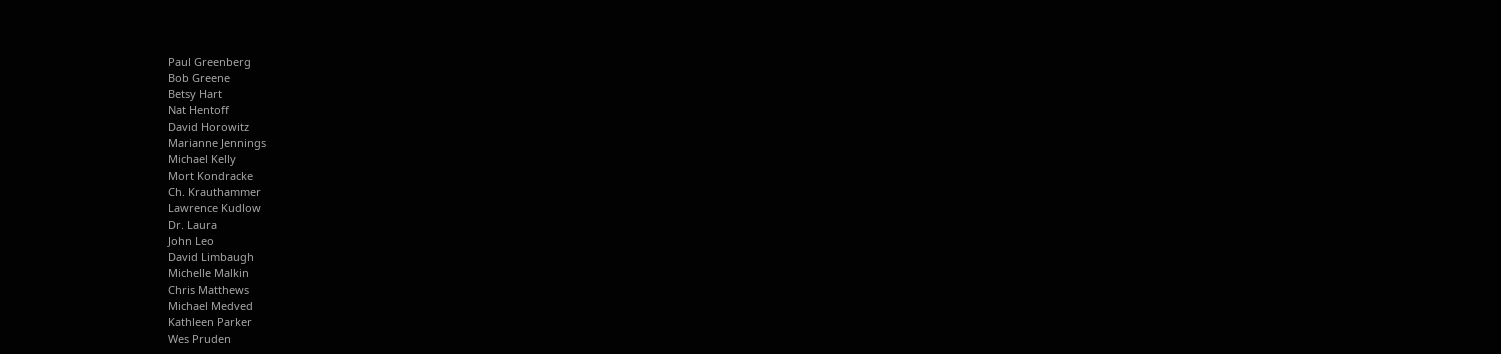Paul Greenberg
Bob Greene
Betsy Hart
Nat Hentoff
David Horowitz
Marianne Jennings
Michael Kelly
Mort Kondracke
Ch. Krauthammer
Lawrence Kudlow
Dr. Laura
John Leo
David Limbaugh
Michelle Malkin
Chris Matthews
Michael Medved
Kathleen Parker
Wes Pruden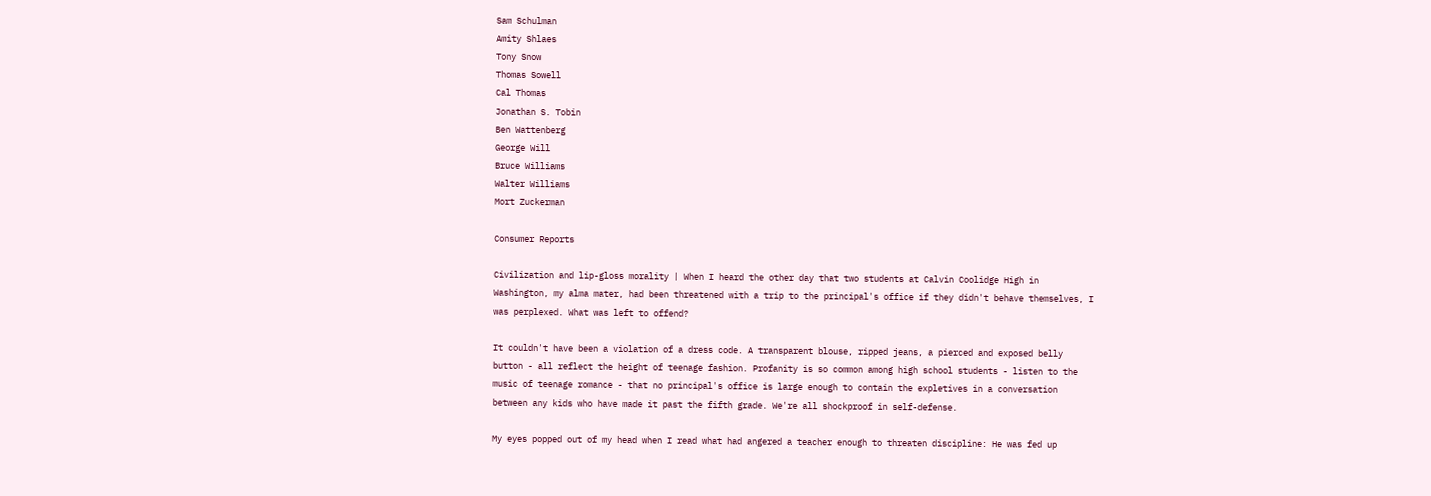Sam Schulman
Amity Shlaes
Tony Snow
Thomas Sowell
Cal Thomas
Jonathan S. Tobin
Ben Wattenberg
George Will
Bruce Williams
Walter Williams
Mort Zuckerman

Consumer Reports

Civilization and lip-gloss morality | When I heard the other day that two students at Calvin Coolidge High in Washington, my alma mater, had been threatened with a trip to the principal's office if they didn't behave themselves, I was perplexed. What was left to offend?

It couldn't have been a violation of a dress code. A transparent blouse, ripped jeans, a pierced and exposed belly button - all reflect the height of teenage fashion. Profanity is so common among high school students - listen to the music of teenage romance - that no principal's office is large enough to contain the expletives in a conversation between any kids who have made it past the fifth grade. We're all shockproof in self-defense.

My eyes popped out of my head when I read what had angered a teacher enough to threaten discipline: He was fed up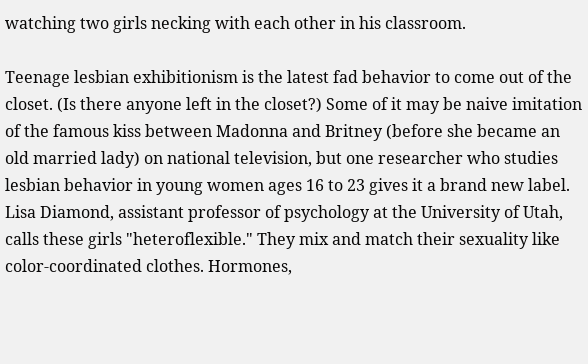watching two girls necking with each other in his classroom.

Teenage lesbian exhibitionism is the latest fad behavior to come out of the closet. (Is there anyone left in the closet?) Some of it may be naive imitation of the famous kiss between Madonna and Britney (before she became an old married lady) on national television, but one researcher who studies lesbian behavior in young women ages 16 to 23 gives it a brand new label. Lisa Diamond, assistant professor of psychology at the University of Utah, calls these girls "heteroflexible." They mix and match their sexuality like color-coordinated clothes. Hormones,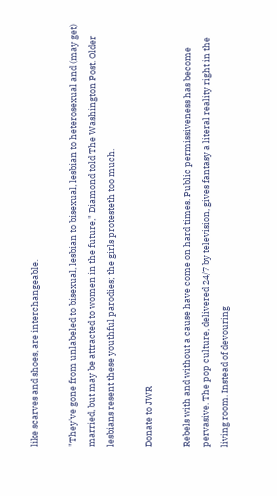like scarves and shoes, are interchangeable.

"They've gone from unlabeled to bisexual, lesbian to bisexual, lesbian to heterosexual and (may get) married, but may be attracted to women in the future," Diamond told The Washington Post. Older lesbians resent these youthful parodies; the girls protesteth too much.

Donate to JWR

Rebels with and without a cause have come on hard times. Public permissiveness has become pervasive. The pop culture, delivered 24/7 by television, gives fantasy a literal reality right in the living room. Instead of devouring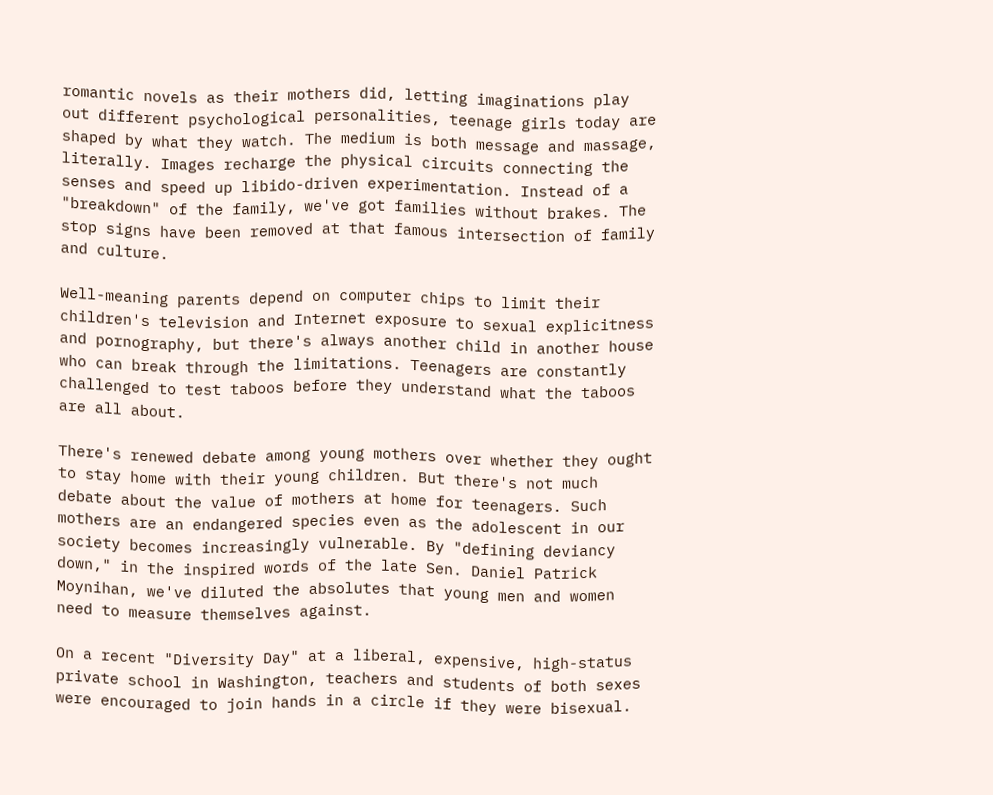romantic novels as their mothers did, letting imaginations play out different psychological personalities, teenage girls today are shaped by what they watch. The medium is both message and massage, literally. Images recharge the physical circuits connecting the senses and speed up libido-driven experimentation. Instead of a "breakdown" of the family, we've got families without brakes. The stop signs have been removed at that famous intersection of family and culture.

Well-meaning parents depend on computer chips to limit their children's television and Internet exposure to sexual explicitness and pornography, but there's always another child in another house who can break through the limitations. Teenagers are constantly challenged to test taboos before they understand what the taboos are all about.

There's renewed debate among young mothers over whether they ought to stay home with their young children. But there's not much debate about the value of mothers at home for teenagers. Such mothers are an endangered species even as the adolescent in our society becomes increasingly vulnerable. By "defining deviancy down," in the inspired words of the late Sen. Daniel Patrick Moynihan, we've diluted the absolutes that young men and women need to measure themselves against.

On a recent "Diversity Day" at a liberal, expensive, high-status private school in Washington, teachers and students of both sexes were encouraged to join hands in a circle if they were bisexual.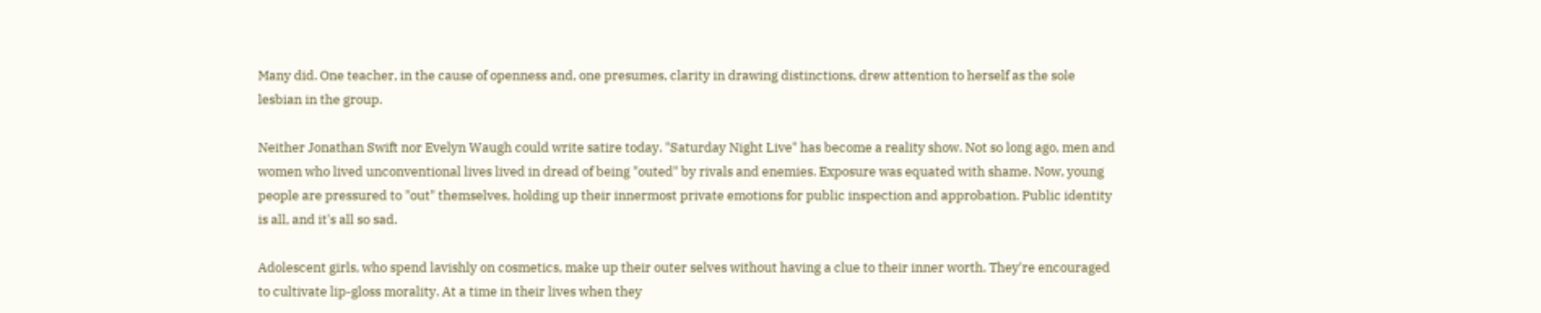Many did. One teacher, in the cause of openness and, one presumes, clarity in drawing distinctions, drew attention to herself as the sole lesbian in the group.

Neither Jonathan Swift nor Evelyn Waugh could write satire today. "Saturday Night Live" has become a reality show. Not so long ago, men and women who lived unconventional lives lived in dread of being "outed" by rivals and enemies. Exposure was equated with shame. Now, young people are pressured to "out" themselves, holding up their innermost private emotions for public inspection and approbation. Public identity is all, and it's all so sad.

Adolescent girls, who spend lavishly on cosmetics, make up their outer selves without having a clue to their inner worth. They're encouraged to cultivate lip-gloss morality. At a time in their lives when they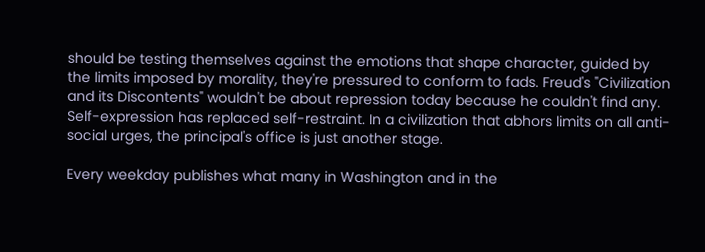should be testing themselves against the emotions that shape character, guided by the limits imposed by morality, they're pressured to conform to fads. Freud's "Civilization and its Discontents" wouldn't be about repression today because he couldn't find any. Self-expression has replaced self-restraint. In a civilization that abhors limits on all anti-social urges, the principal's office is just another stage.

Every weekday publishes what many in Washington and in the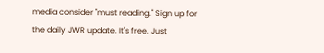media consider "must reading." Sign up for the daily JWR update. It's free. Just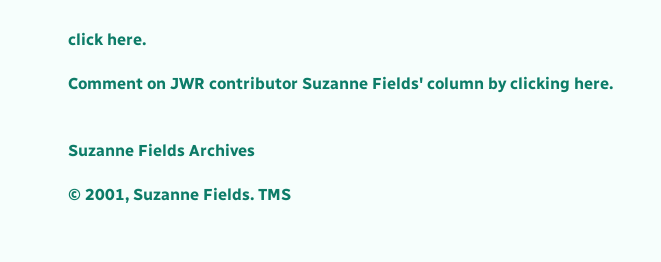click here.

Comment on JWR contributor Suzanne Fields' column by clicking here.


Suzanne Fields Archives

© 2001, Suzanne Fields. TMS